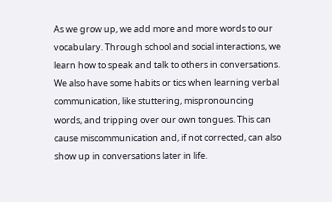As we grow up, we add more and more words to our vocabulary. Through school and social interactions, we learn how to speak and talk to others in conversations. We also have some habits or tics when learning verbal communication, like stuttering, mispronouncing words, and tripping over our own tongues. This can cause miscommunication and, if not corrected, can also show up in conversations later in life.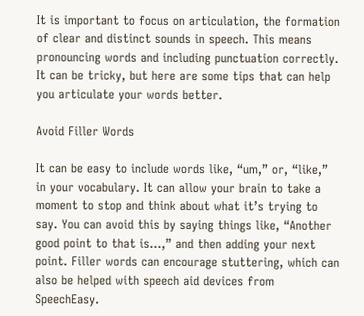It is important to focus on articulation, the formation of clear and distinct sounds in speech. This means pronouncing words and including punctuation correctly. It can be tricky, but here are some tips that can help you articulate your words better.

Avoid Filler Words

It can be easy to include words like, “um,” or, “like,” in your vocabulary. It can allow your brain to take a moment to stop and think about what it’s trying to say. You can avoid this by saying things like, “Another good point to that is…,” and then adding your next point. Filler words can encourage stuttering, which can also be helped with speech aid devices from SpeechEasy.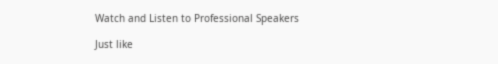Watch and Listen to Professional Speakers

Just like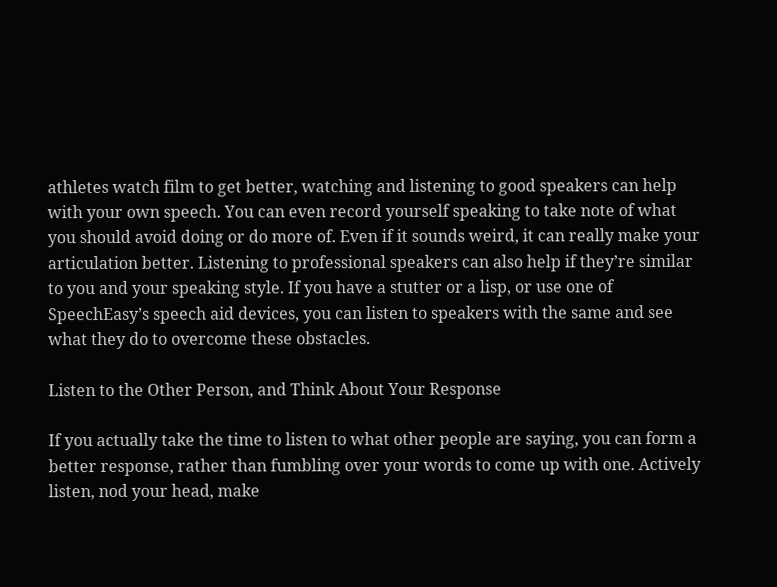athletes watch film to get better, watching and listening to good speakers can help with your own speech. You can even record yourself speaking to take note of what you should avoid doing or do more of. Even if it sounds weird, it can really make your articulation better. Listening to professional speakers can also help if they’re similar to you and your speaking style. If you have a stutter or a lisp, or use one of SpeechEasy’s speech aid devices, you can listen to speakers with the same and see what they do to overcome these obstacles.

Listen to the Other Person, and Think About Your Response

If you actually take the time to listen to what other people are saying, you can form a better response, rather than fumbling over your words to come up with one. Actively listen, nod your head, make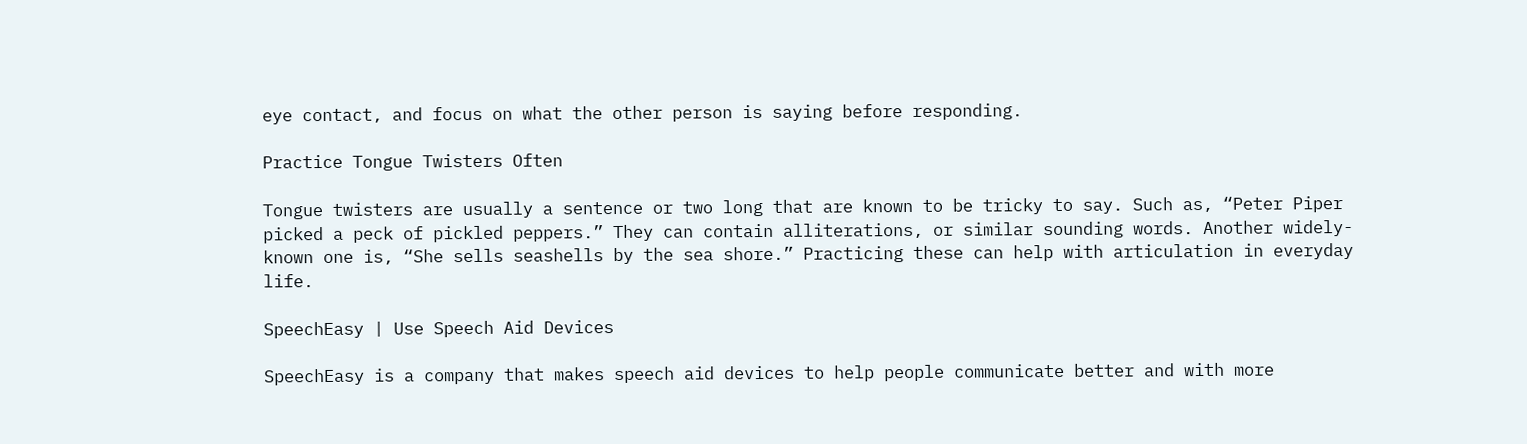eye contact, and focus on what the other person is saying before responding.

Practice Tongue Twisters Often

Tongue twisters are usually a sentence or two long that are known to be tricky to say. Such as, “Peter Piper picked a peck of pickled peppers.” They can contain alliterations, or similar sounding words. Another widely-known one is, “She sells seashells by the sea shore.” Practicing these can help with articulation in everyday life.

SpeechEasy | Use Speech Aid Devices

SpeechEasy is a company that makes speech aid devices to help people communicate better and with more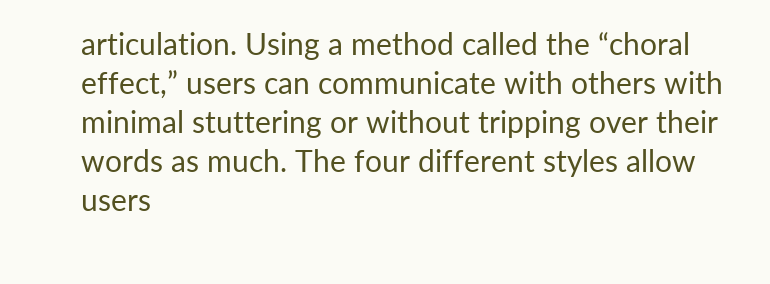articulation. Using a method called the “choral effect,” users can communicate with others with minimal stuttering or without tripping over their words as much. The four different styles allow users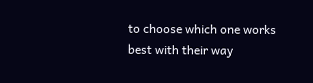to choose which one works best with their way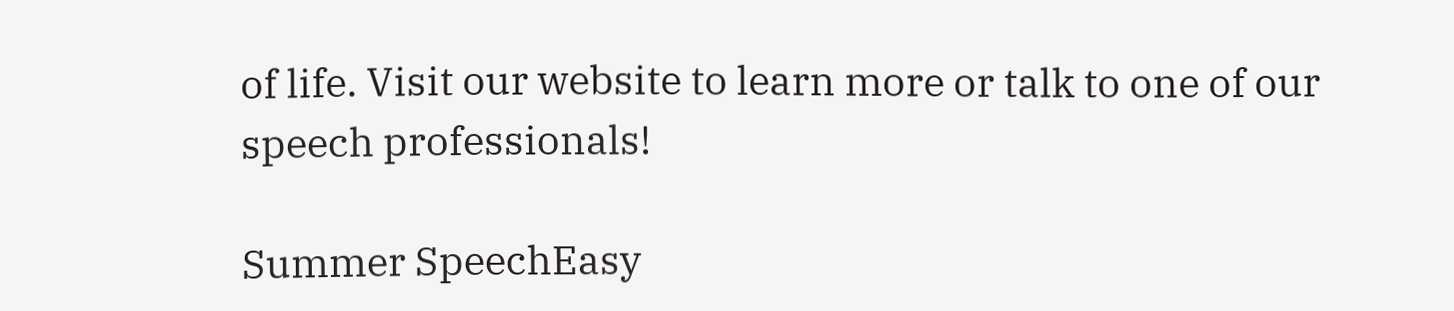of life. Visit our website to learn more or talk to one of our speech professionals!

Summer SpeechEasy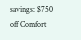savings: $750 off Comfort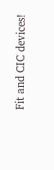Fit and CIC devices!